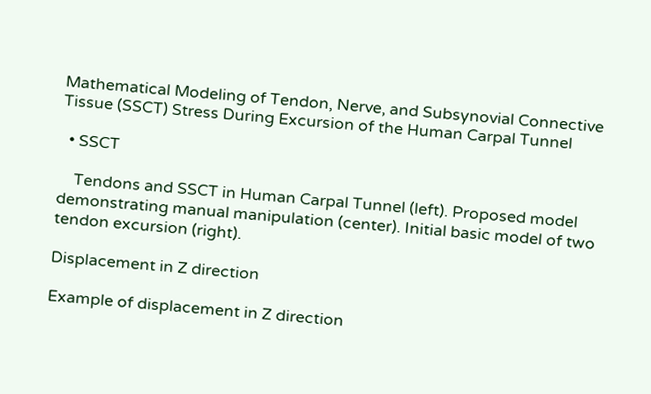Mathematical Modeling of Tendon, Nerve, and Subsynovial Connective Tissue (SSCT) Stress During Excursion of the Human Carpal Tunnel

  • SSCT

    Tendons and SSCT in Human Carpal Tunnel (left). Proposed model demonstrating manual manipulation (center). Initial basic model of two tendon excursion (right).

Displacement in Z direction

Example of displacement in Z direction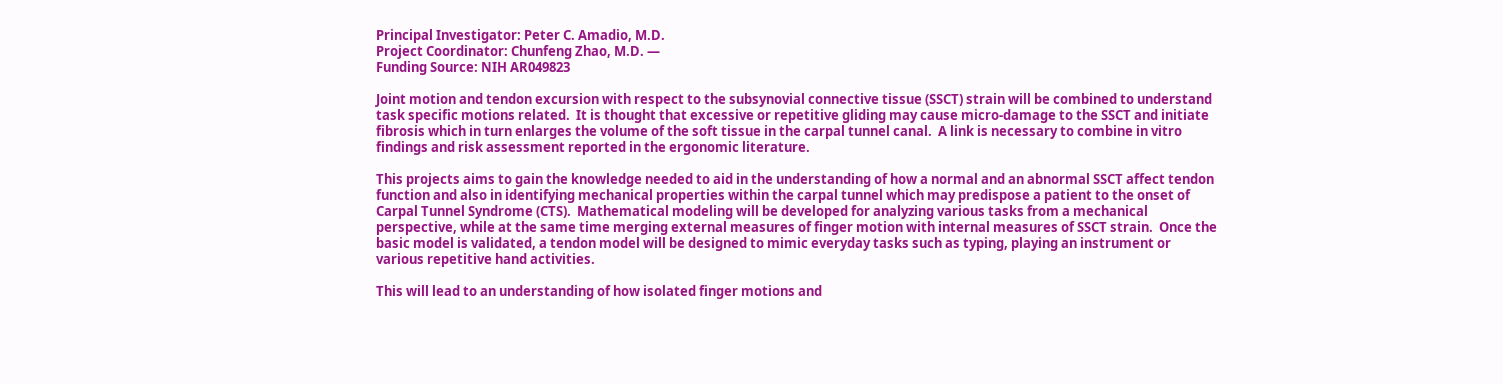Principal Investigator: Peter C. Amadio, M.D.
Project Coordinator: Chunfeng Zhao, M.D. —
Funding Source: NIH AR049823

Joint motion and tendon excursion with respect to the subsynovial connective tissue (SSCT) strain will be combined to understand task specific motions related.  It is thought that excessive or repetitive gliding may cause micro-damage to the SSCT and initiate fibrosis which in turn enlarges the volume of the soft tissue in the carpal tunnel canal.  A link is necessary to combine in vitro findings and risk assessment reported in the ergonomic literature.

This projects aims to gain the knowledge needed to aid in the understanding of how a normal and an abnormal SSCT affect tendon function and also in identifying mechanical properties within the carpal tunnel which may predispose a patient to the onset of Carpal Tunnel Syndrome (CTS).  Mathematical modeling will be developed for analyzing various tasks from a mechanical perspective, while at the same time merging external measures of finger motion with internal measures of SSCT strain.  Once the basic model is validated, a tendon model will be designed to mimic everyday tasks such as typing, playing an instrument or various repetitive hand activities.

This will lead to an understanding of how isolated finger motions and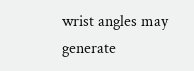wrist angles may generate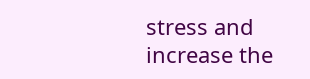stress and increase the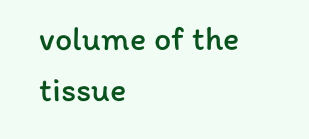volume of the tissue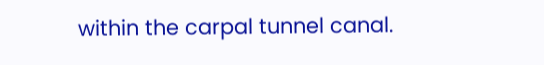within the carpal tunnel canal.